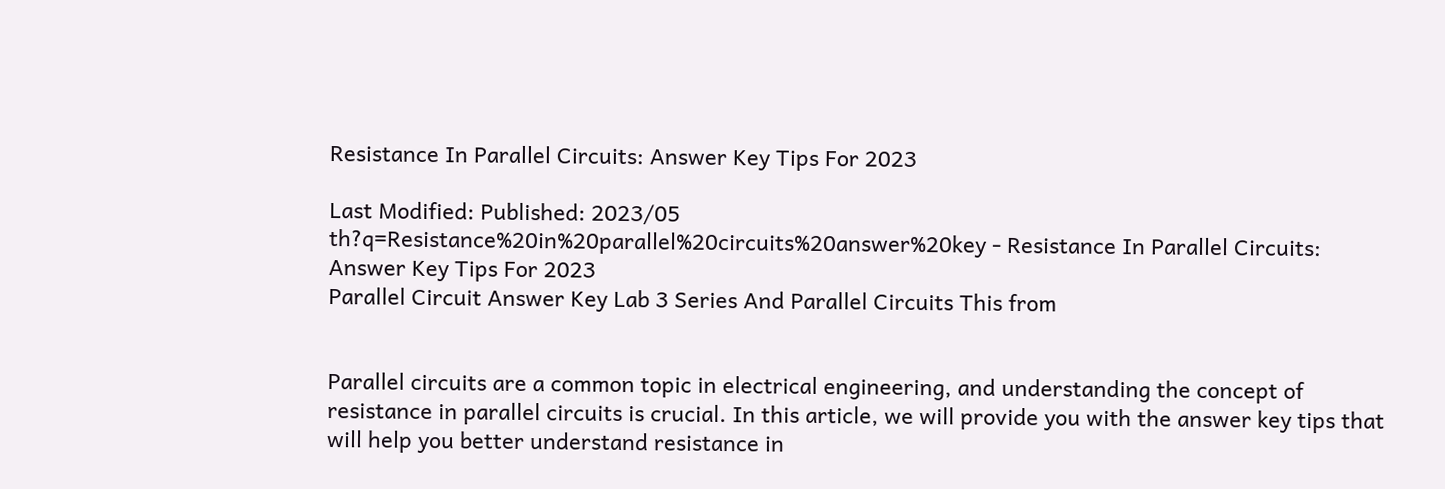Resistance In Parallel Circuits: Answer Key Tips For 2023

Last Modified: Published: 2023/05
th?q=Resistance%20in%20parallel%20circuits%20answer%20key - Resistance In Parallel Circuits: Answer Key Tips For 2023
Parallel Circuit Answer Key Lab 3 Series And Parallel Circuits This from


Parallel circuits are a common topic in electrical engineering, and understanding the concept of resistance in parallel circuits is crucial. In this article, we will provide you with the answer key tips that will help you better understand resistance in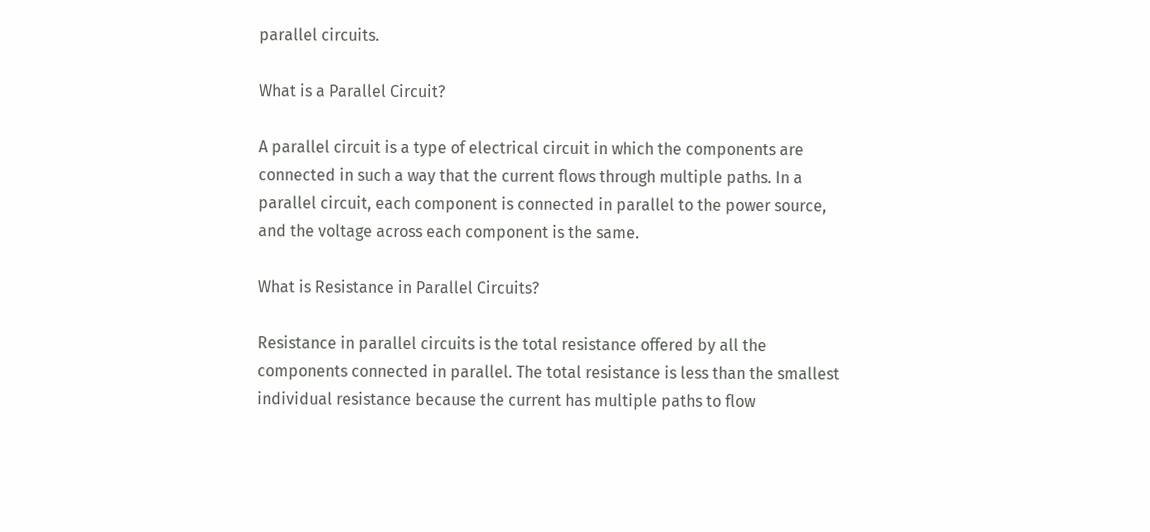parallel circuits.

What is a Parallel Circuit?

A parallel circuit is a type of electrical circuit in which the components are connected in such a way that the current flows through multiple paths. In a parallel circuit, each component is connected in parallel to the power source, and the voltage across each component is the same.

What is Resistance in Parallel Circuits?

Resistance in parallel circuits is the total resistance offered by all the components connected in parallel. The total resistance is less than the smallest individual resistance because the current has multiple paths to flow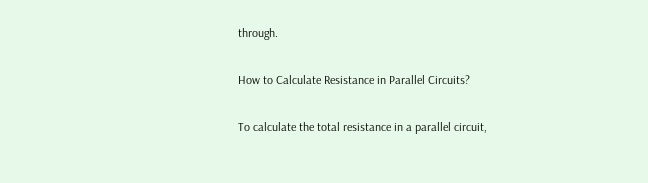through.

How to Calculate Resistance in Parallel Circuits?

To calculate the total resistance in a parallel circuit,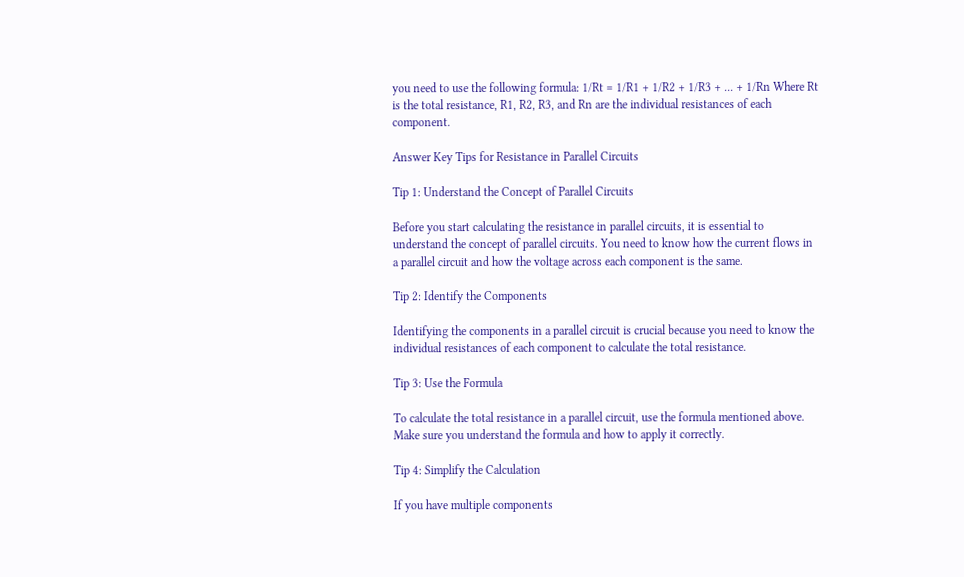you need to use the following formula: 1/Rt = 1/R1 + 1/R2 + 1/R3 + ... + 1/Rn Where Rt is the total resistance, R1, R2, R3, and Rn are the individual resistances of each component.

Answer Key Tips for Resistance in Parallel Circuits

Tip 1: Understand the Concept of Parallel Circuits

Before you start calculating the resistance in parallel circuits, it is essential to understand the concept of parallel circuits. You need to know how the current flows in a parallel circuit and how the voltage across each component is the same.

Tip 2: Identify the Components

Identifying the components in a parallel circuit is crucial because you need to know the individual resistances of each component to calculate the total resistance.

Tip 3: Use the Formula

To calculate the total resistance in a parallel circuit, use the formula mentioned above. Make sure you understand the formula and how to apply it correctly.

Tip 4: Simplify the Calculation

If you have multiple components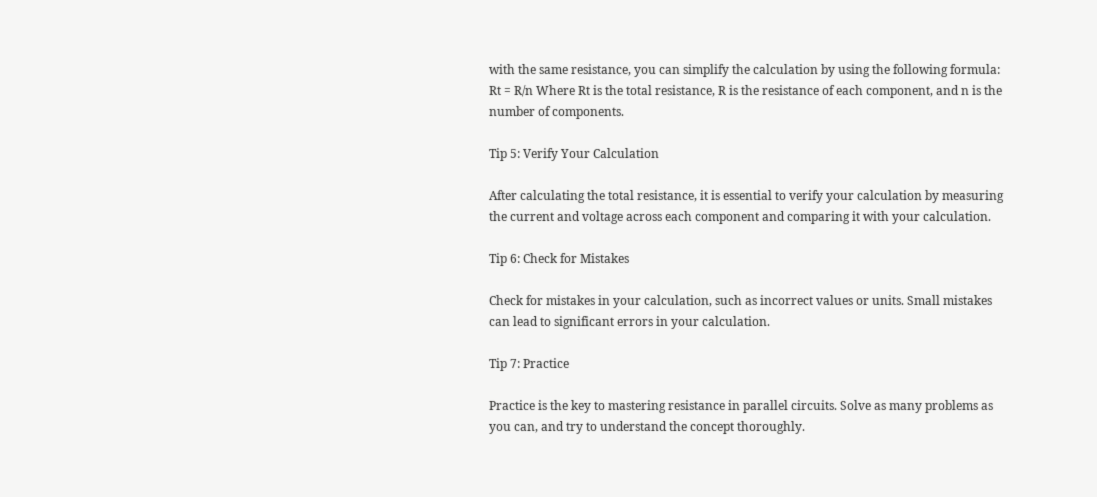with the same resistance, you can simplify the calculation by using the following formula: Rt = R/n Where Rt is the total resistance, R is the resistance of each component, and n is the number of components.

Tip 5: Verify Your Calculation

After calculating the total resistance, it is essential to verify your calculation by measuring the current and voltage across each component and comparing it with your calculation.

Tip 6: Check for Mistakes

Check for mistakes in your calculation, such as incorrect values or units. Small mistakes can lead to significant errors in your calculation.

Tip 7: Practice

Practice is the key to mastering resistance in parallel circuits. Solve as many problems as you can, and try to understand the concept thoroughly.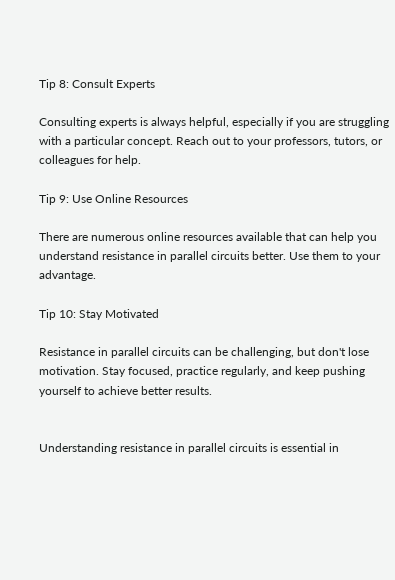Tip 8: Consult Experts

Consulting experts is always helpful, especially if you are struggling with a particular concept. Reach out to your professors, tutors, or colleagues for help.

Tip 9: Use Online Resources

There are numerous online resources available that can help you understand resistance in parallel circuits better. Use them to your advantage.

Tip 10: Stay Motivated

Resistance in parallel circuits can be challenging, but don't lose motivation. Stay focused, practice regularly, and keep pushing yourself to achieve better results.


Understanding resistance in parallel circuits is essential in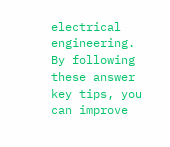electrical engineering. By following these answer key tips, you can improve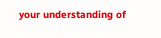your understanding of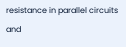resistance in parallel circuits and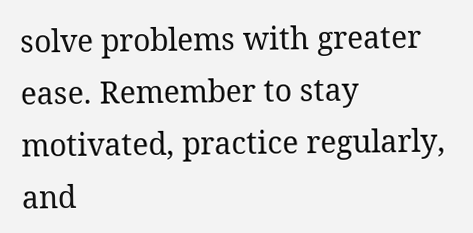solve problems with greater ease. Remember to stay motivated, practice regularly, and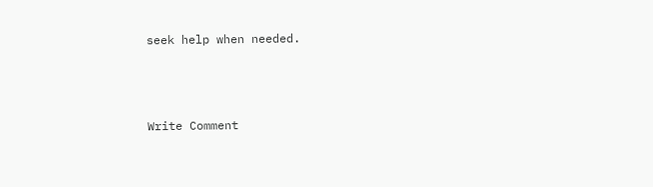seek help when needed.



Write Comment